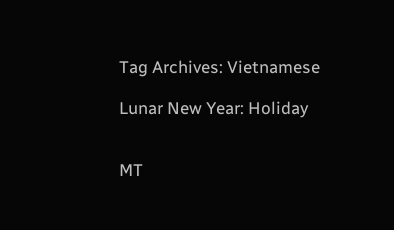Tag Archives: Vietnamese

Lunar New Year: Holiday


MT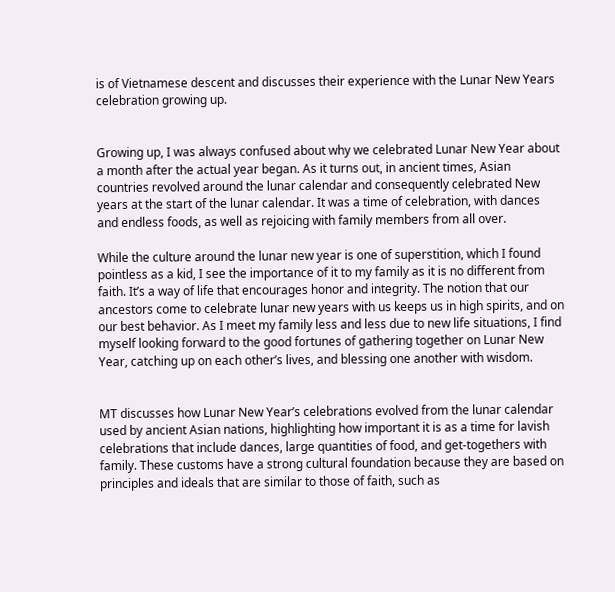is of Vietnamese descent and discusses their experience with the Lunar New Years celebration growing up.


Growing up, I was always confused about why we celebrated Lunar New Year about a month after the actual year began. As it turns out, in ancient times, Asian countries revolved around the lunar calendar and consequently celebrated New years at the start of the lunar calendar. It was a time of celebration, with dances and endless foods, as well as rejoicing with family members from all over.

While the culture around the lunar new year is one of superstition, which I found pointless as a kid, I see the importance of it to my family as it is no different from faith. It’s a way of life that encourages honor and integrity. The notion that our ancestors come to celebrate lunar new years with us keeps us in high spirits, and on our best behavior. As I meet my family less and less due to new life situations, I find myself looking forward to the good fortunes of gathering together on Lunar New Year, catching up on each other’s lives, and blessing one another with wisdom.


MT discusses how Lunar New Year’s celebrations evolved from the lunar calendar used by ancient Asian nations, highlighting how important it is as a time for lavish celebrations that include dances, large quantities of food, and get-togethers with family. These customs have a strong cultural foundation because they are based on principles and ideals that are similar to those of faith, such as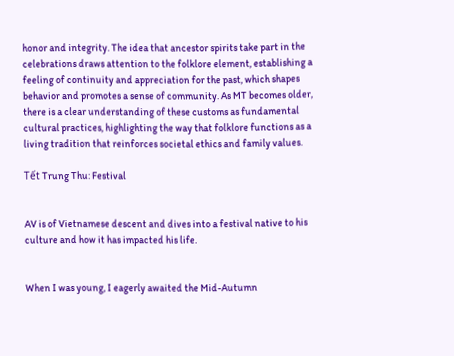honor and integrity. The idea that ancestor spirits take part in the celebrations draws attention to the folklore element, establishing a feeling of continuity and appreciation for the past, which shapes behavior and promotes a sense of community. As MT becomes older, there is a clear understanding of these customs as fundamental cultural practices, highlighting the way that folklore functions as a living tradition that reinforces societal ethics and family values.

Tết Trung Thu: Festival


AV is of Vietnamese descent and dives into a festival native to his culture and how it has impacted his life.


When I was young, I eagerly awaited the Mid-Autumn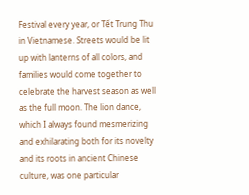Festival every year, or Tết Trung Thu in Vietnamese. Streets would be lit up with lanterns of all colors, and families would come together to celebrate the harvest season as well as the full moon. The lion dance, which I always found mesmerizing and exhilarating both for its novelty and its roots in ancient Chinese culture, was one particular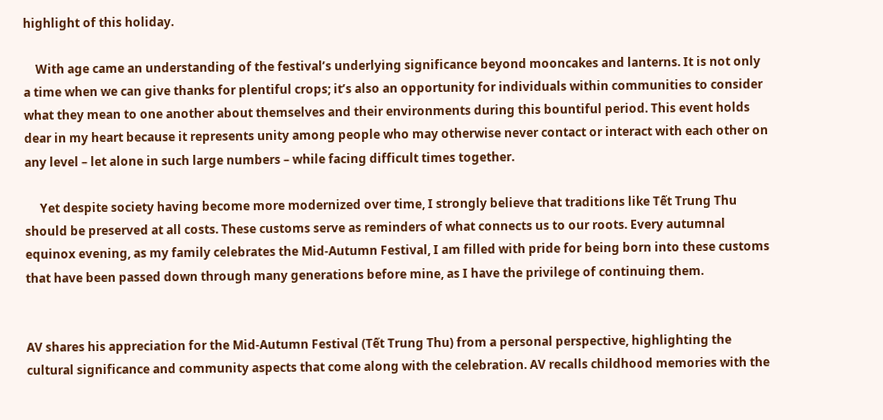highlight of this holiday.

    With age came an understanding of the festival’s underlying significance beyond mooncakes and lanterns. It is not only a time when we can give thanks for plentiful crops; it’s also an opportunity for individuals within communities to consider what they mean to one another about themselves and their environments during this bountiful period. This event holds dear in my heart because it represents unity among people who may otherwise never contact or interact with each other on any level – let alone in such large numbers – while facing difficult times together.

     Yet despite society having become more modernized over time, I strongly believe that traditions like Tết Trung Thu should be preserved at all costs. These customs serve as reminders of what connects us to our roots. Every autumnal equinox evening, as my family celebrates the Mid-Autumn Festival, I am filled with pride for being born into these customs that have been passed down through many generations before mine, as I have the privilege of continuing them.


AV shares his appreciation for the Mid-Autumn Festival (Tết Trung Thu) from a personal perspective, highlighting the cultural significance and community aspects that come along with the celebration. AV recalls childhood memories with the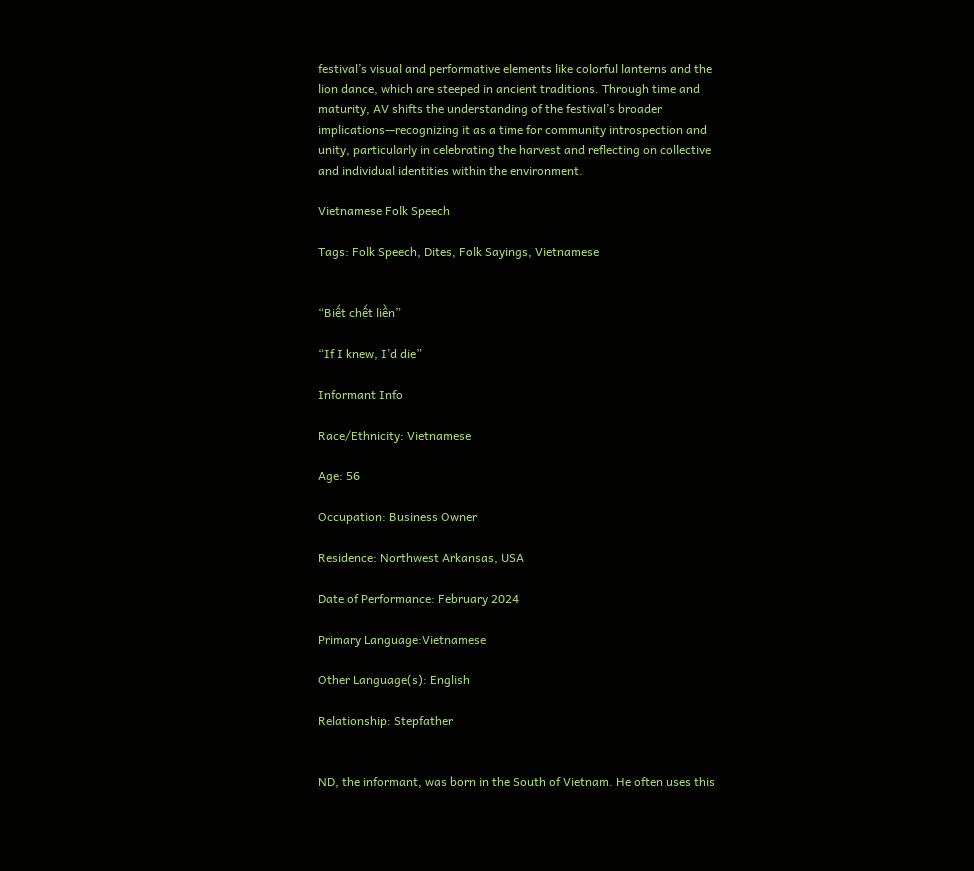festival’s visual and performative elements like colorful lanterns and the lion dance, which are steeped in ancient traditions. Through time and maturity, AV shifts the understanding of the festival’s broader implications—recognizing it as a time for community introspection and unity, particularly in celebrating the harvest and reflecting on collective and individual identities within the environment.

Vietnamese Folk Speech

Tags: Folk Speech, Dites, Folk Sayings, Vietnamese


“Biết chết liền”

“If I knew, I’d die”

Informant Info

Race/Ethnicity: Vietnamese

Age: 56

Occupation: Business Owner

Residence: Northwest Arkansas, USA

Date of Performance: February 2024

Primary Language:Vietnamese

Other Language(s): English

Relationship: Stepfather


ND, the informant, was born in the South of Vietnam. He often uses this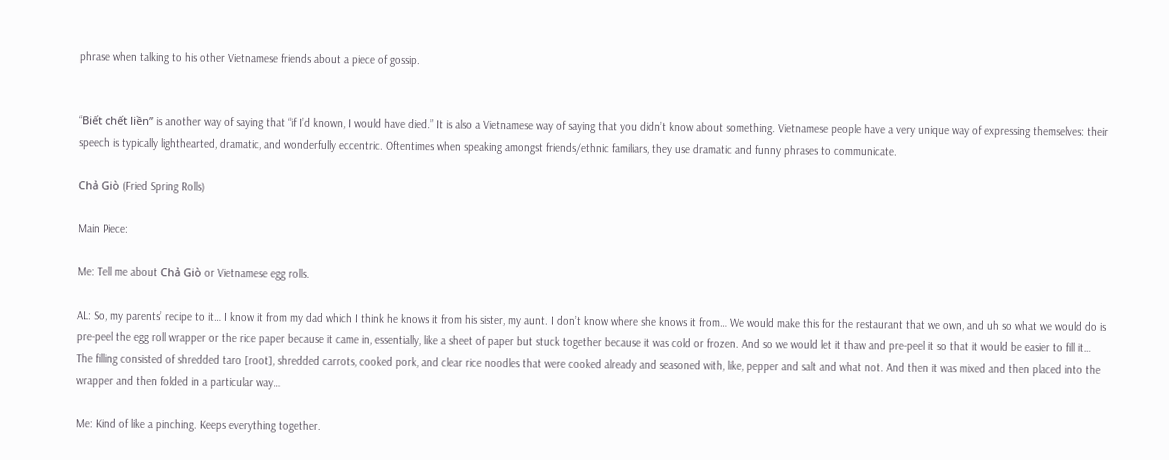phrase when talking to his other Vietnamese friends about a piece of gossip.


“Biết chết liền” is another way of saying that “if I’d known, I would have died.” It is also a Vietnamese way of saying that you didn’t know about something. Vietnamese people have a very unique way of expressing themselves: their speech is typically lighthearted, dramatic, and wonderfully eccentric. Oftentimes when speaking amongst friends/ethnic familiars, they use dramatic and funny phrases to communicate.

Chả Giò (Fried Spring Rolls)

Main Piece:

Me: Tell me about Chả Giò or Vietnamese egg rolls.

AL: So, my parents’ recipe to it… I know it from my dad which I think he knows it from his sister, my aunt. I don’t know where she knows it from… We would make this for the restaurant that we own, and uh so what we would do is pre-peel the egg roll wrapper or the rice paper because it came in, essentially, like a sheet of paper but stuck together because it was cold or frozen. And so we would let it thaw and pre-peel it so that it would be easier to fill it… The filling consisted of shredded taro [root], shredded carrots, cooked pork, and clear rice noodles that were cooked already and seasoned with, like, pepper and salt and what not. And then it was mixed and then placed into the wrapper and then folded in a particular way…

Me: Kind of like a pinching. Keeps everything together.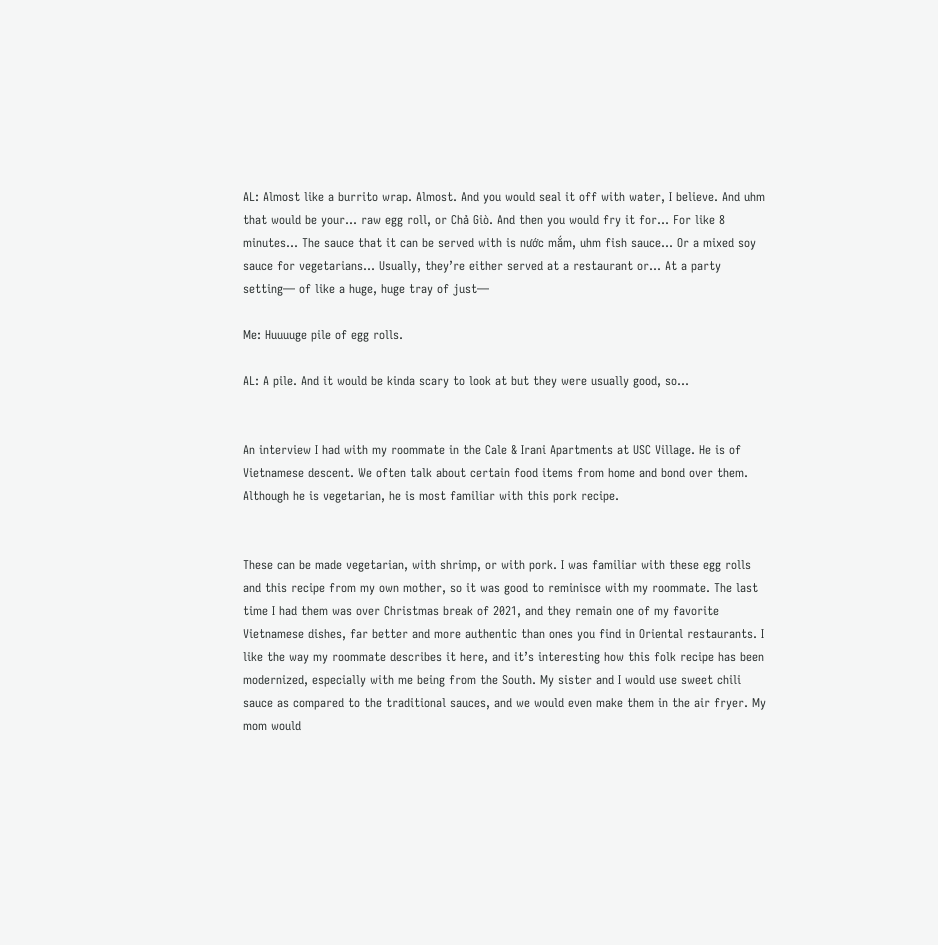AL: Almost like a burrito wrap. Almost. And you would seal it off with water, I believe. And uhm that would be your… raw egg roll, or Chả Giò. And then you would fry it for… For like 8 minutes… The sauce that it can be served with is nước mắm, uhm fish sauce… Or a mixed soy sauce for vegetarians… Usually, they’re either served at a restaurant or… At a party setting— of like a huge, huge tray of just—

Me: Huuuuge pile of egg rolls.

AL: A pile. And it would be kinda scary to look at but they were usually good, so…


An interview I had with my roommate in the Cale & Irani Apartments at USC Village. He is of Vietnamese descent. We often talk about certain food items from home and bond over them. Although he is vegetarian, he is most familiar with this pork recipe.


These can be made vegetarian, with shrimp, or with pork. I was familiar with these egg rolls and this recipe from my own mother, so it was good to reminisce with my roommate. The last time I had them was over Christmas break of 2021, and they remain one of my favorite Vietnamese dishes, far better and more authentic than ones you find in Oriental restaurants. I like the way my roommate describes it here, and it’s interesting how this folk recipe has been modernized, especially with me being from the South. My sister and I would use sweet chili sauce as compared to the traditional sauces, and we would even make them in the air fryer. My mom would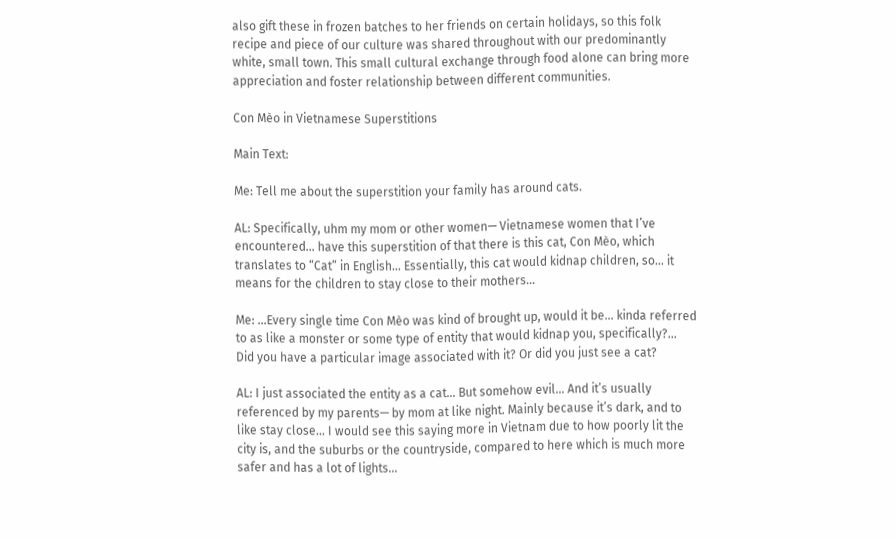also gift these in frozen batches to her friends on certain holidays, so this folk recipe and piece of our culture was shared throughout with our predominantly white, small town. This small cultural exchange through food alone can bring more appreciation and foster relationship between different communities.

Con Mèo in Vietnamese Superstitions

Main Text:

Me: Tell me about the superstition your family has around cats.

AL: Specifically, uhm my mom or other women— Vietnamese women that I’ve encountered… have this superstition of that there is this cat, Con Mèo, which translates to “Cat” in English… Essentially, this cat would kidnap children, so… it means for the children to stay close to their mothers…

Me: …Every single time Con Mèo was kind of brought up, would it be… kinda referred to as like a monster or some type of entity that would kidnap you, specifically?… Did you have a particular image associated with it? Or did you just see a cat?

AL: I just associated the entity as a cat… But somehow evil… And it’s usually referenced by my parents— by mom at like night. Mainly because it’s dark, and to like stay close… I would see this saying more in Vietnam due to how poorly lit the city is, and the suburbs or the countryside, compared to here which is much more safer and has a lot of lights…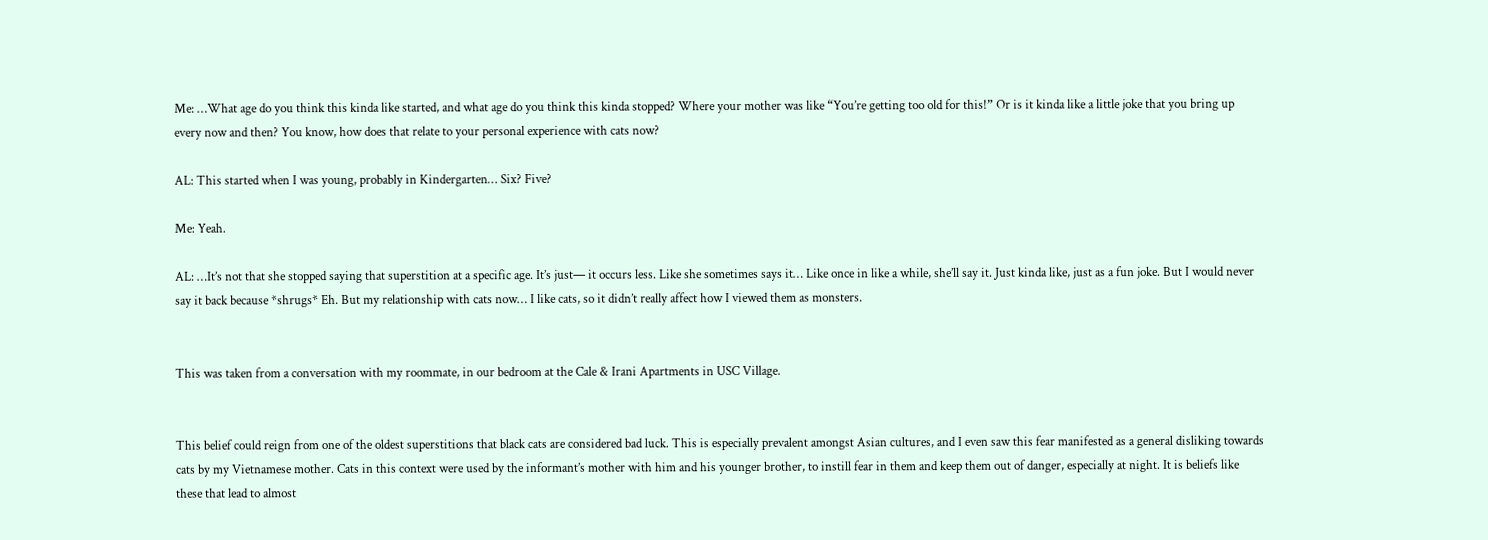Me: …What age do you think this kinda like started, and what age do you think this kinda stopped? Where your mother was like “You’re getting too old for this!” Or is it kinda like a little joke that you bring up every now and then? You know, how does that relate to your personal experience with cats now?

AL: This started when I was young, probably in Kindergarten… Six? Five?

Me: Yeah.

AL: …It’s not that she stopped saying that superstition at a specific age. It’s just— it occurs less. Like she sometimes says it… Like once in like a while, she’ll say it. Just kinda like, just as a fun joke. But I would never say it back because *shrugs* Eh. But my relationship with cats now… I like cats, so it didn’t really affect how I viewed them as monsters.


This was taken from a conversation with my roommate, in our bedroom at the Cale & Irani Apartments in USC Village.


This belief could reign from one of the oldest superstitions that black cats are considered bad luck. This is especially prevalent amongst Asian cultures, and I even saw this fear manifested as a general disliking towards cats by my Vietnamese mother. Cats in this context were used by the informant’s mother with him and his younger brother, to instill fear in them and keep them out of danger, especially at night. It is beliefs like these that lead to almost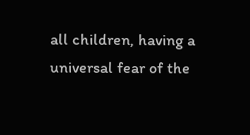all children, having a universal fear of the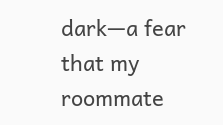dark—a fear that my roommate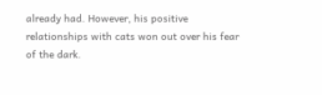already had. However, his positive relationships with cats won out over his fear of the dark.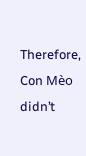Therefore, Con Mèo didn’t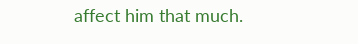affect him that much.